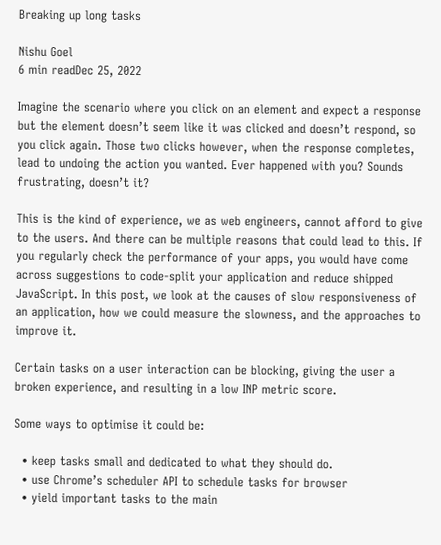Breaking up long tasks

Nishu Goel
6 min readDec 25, 2022

Imagine the scenario where you click on an element and expect a response but the element doesn’t seem like it was clicked and doesn’t respond, so you click again. Those two clicks however, when the response completes, lead to undoing the action you wanted. Ever happened with you? Sounds frustrating, doesn’t it?

This is the kind of experience, we as web engineers, cannot afford to give to the users. And there can be multiple reasons that could lead to this. If you regularly check the performance of your apps, you would have come across suggestions to code-split your application and reduce shipped JavaScript. In this post, we look at the causes of slow responsiveness of an application, how we could measure the slowness, and the approaches to improve it.

Certain tasks on a user interaction can be blocking, giving the user a broken experience, and resulting in a low INP metric score.

Some ways to optimise it could be:

  • keep tasks small and dedicated to what they should do.
  • use Chrome’s scheduler API to schedule tasks for browser
  • yield important tasks to the main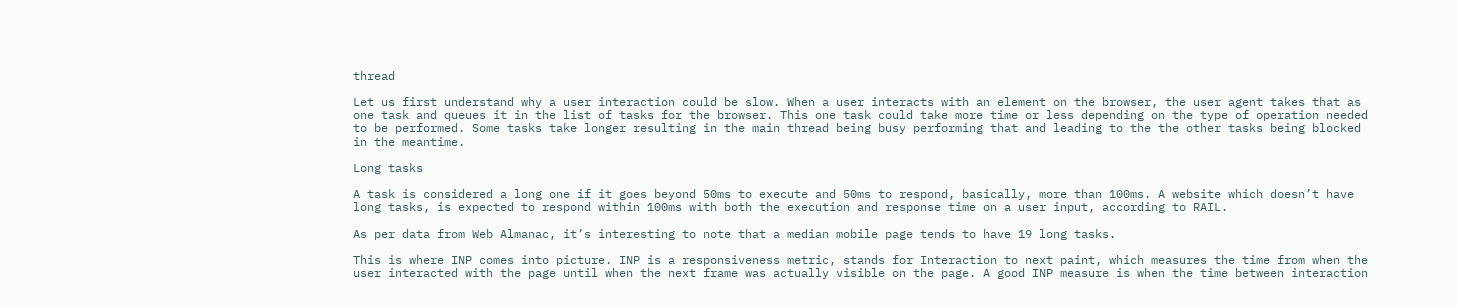thread

Let us first understand why a user interaction could be slow. When a user interacts with an element on the browser, the user agent takes that as one task and queues it in the list of tasks for the browser. This one task could take more time or less depending on the type of operation needed to be performed. Some tasks take longer resulting in the main thread being busy performing that and leading to the the other tasks being blocked in the meantime.

Long tasks

A task is considered a long one if it goes beyond 50ms to execute and 50ms to respond, basically, more than 100ms. A website which doesn’t have long tasks, is expected to respond within 100ms with both the execution and response time on a user input, according to RAIL.

As per data from Web Almanac, it’s interesting to note that a median mobile page tends to have 19 long tasks.

This is where INP comes into picture. INP is a responsiveness metric, stands for Interaction to next paint, which measures the time from when the user interacted with the page until when the next frame was actually visible on the page. A good INP measure is when the time between interaction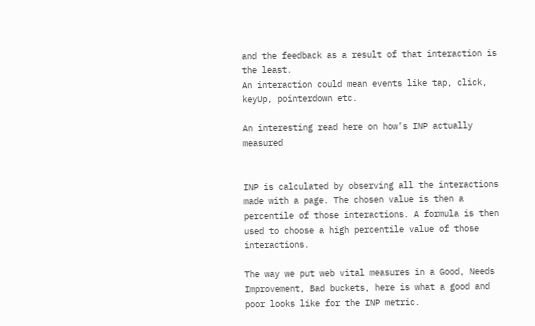and the feedback as a result of that interaction is the least.
An interaction could mean events like tap, click, keyUp, pointerdown etc.

An interesting read here on how’s INP actually measured


INP is calculated by observing all the interactions made with a page. The chosen value is then a percentile of those interactions. A formula is then used to choose a high percentile value of those interactions.

The way we put web vital measures in a Good, Needs Improvement, Bad buckets, here is what a good and poor looks like for the INP metric.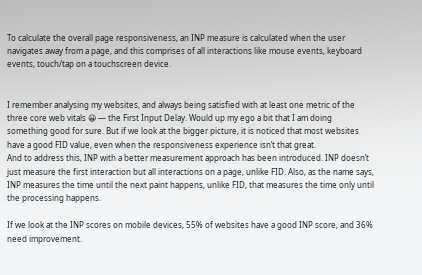To calculate the overall page responsiveness, an INP measure is calculated when the user navigates away from a page, and this comprises of all interactions like mouse events, keyboard events, touch/tap on a touchscreen device.


I remember analysing my websites, and always being satisfied with at least one metric of the three core web vitals 😀 — the First Input Delay. Would up my ego a bit that I am doing something good for sure. But if we look at the bigger picture, it is noticed that most websites have a good FID value, even when the responsiveness experience isn’t that great.
And to address this, INP with a better measurement approach has been introduced. INP doesn’t just measure the first interaction but all interactions on a page, unlike FID. Also, as the name says, INP measures the time until the next paint happens, unlike FID, that measures the time only until the processing happens.

If we look at the INP scores on mobile devices, 55% of websites have a good INP score, and 36% need improvement.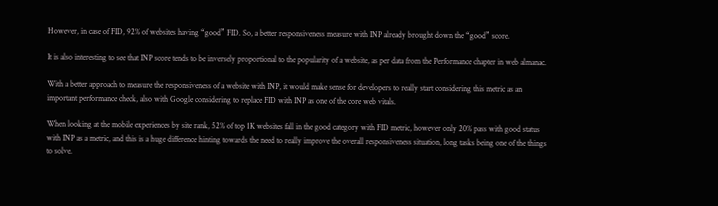However, in case of FID, 92% of websites having “good” FID. So, a better responsiveness measure with INP already brought down the “good” score.

It is also interesting to see that INP score tends to be inversely proportional to the popularity of a website, as per data from the Performance chapter in web almanac.

With a better approach to measure the responsiveness of a website with INP, it would make sense for developers to really start considering this metric as an important performance check, also with Google considering to replace FID with INP as one of the core web vitals.

When looking at the mobile experiences by site rank, 52% of top 1K websites fall in the good category with FID metric, however only 20% pass with good status with INP as a metric, and this is a huge difference hinting towards the need to really improve the overall responsiveness situation, long tasks being one of the things to solve.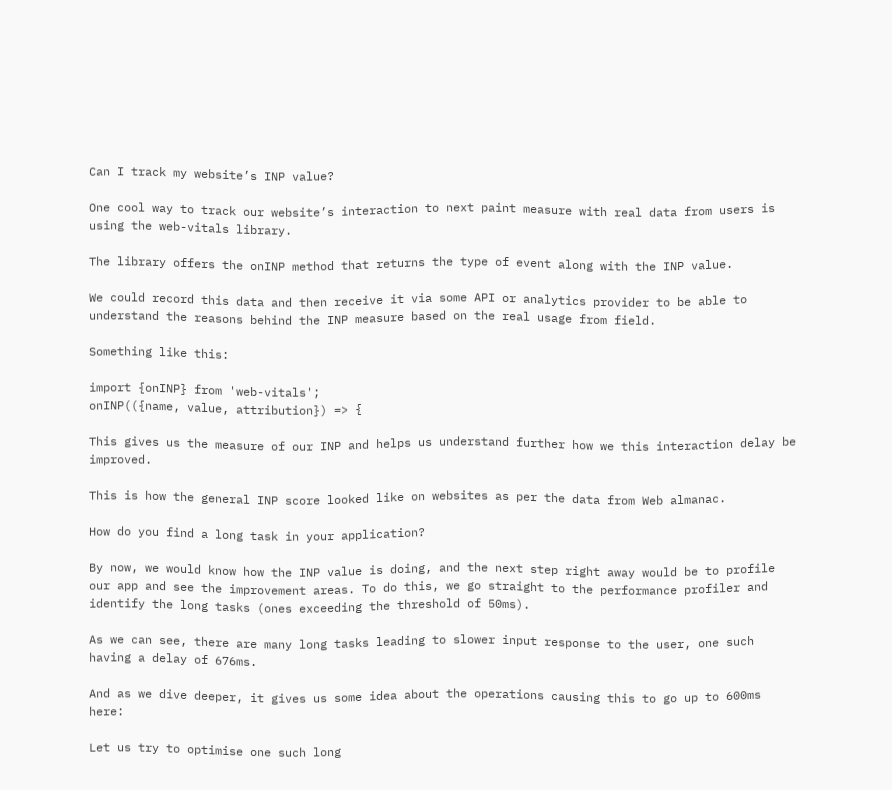Can I track my website’s INP value?

One cool way to track our website’s interaction to next paint measure with real data from users is using the web-vitals library.

The library offers the onINP method that returns the type of event along with the INP value.

We could record this data and then receive it via some API or analytics provider to be able to understand the reasons behind the INP measure based on the real usage from field.

Something like this:

import {onINP} from 'web-vitals';
onINP(({name, value, attribution}) => {

This gives us the measure of our INP and helps us understand further how we this interaction delay be improved.

This is how the general INP score looked like on websites as per the data from Web almanac.

How do you find a long task in your application?

By now, we would know how the INP value is doing, and the next step right away would be to profile our app and see the improvement areas. To do this, we go straight to the performance profiler and identify the long tasks (ones exceeding the threshold of 50ms).

As we can see, there are many long tasks leading to slower input response to the user, one such having a delay of 676ms.

And as we dive deeper, it gives us some idea about the operations causing this to go up to 600ms here:

Let us try to optimise one such long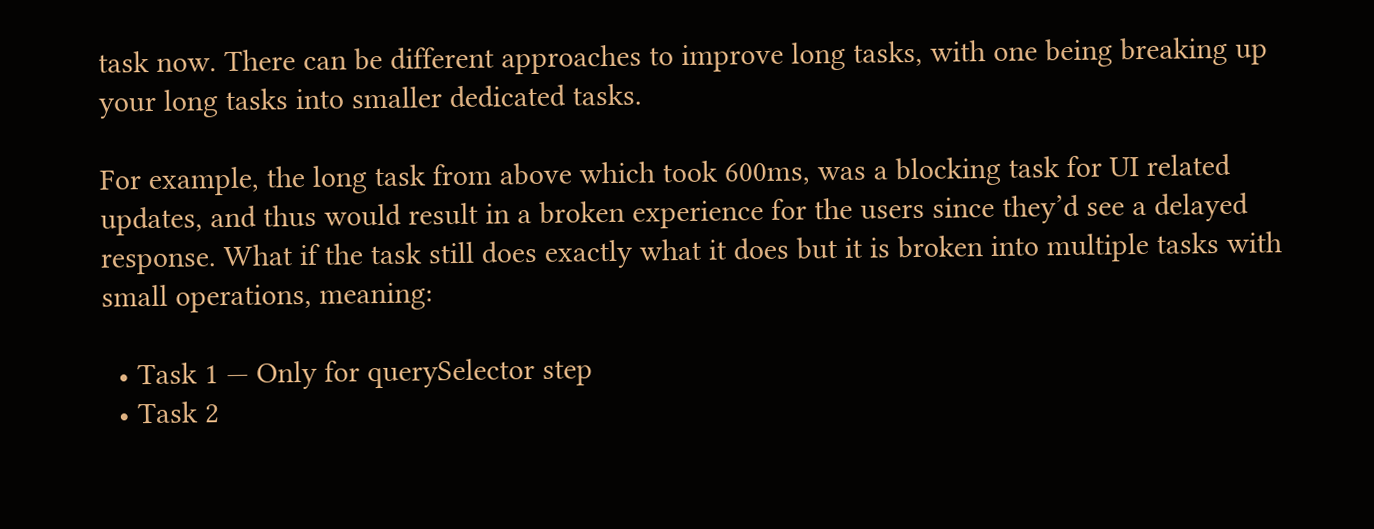task now. There can be different approaches to improve long tasks, with one being breaking up your long tasks into smaller dedicated tasks.

For example, the long task from above which took 600ms, was a blocking task for UI related updates, and thus would result in a broken experience for the users since they’d see a delayed response. What if the task still does exactly what it does but it is broken into multiple tasks with small operations, meaning:

  • Task 1 — Only for querySelector step
  • Task 2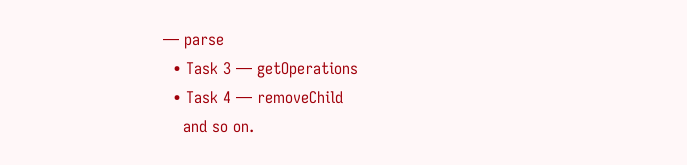— parse
  • Task 3 — getOperations
  • Task 4 — removeChild
    and so on.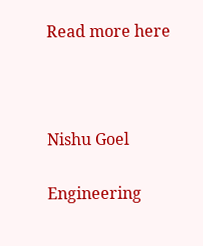Read more here



Nishu Goel

Engineering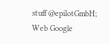stuff @epilotGmbH; Web Google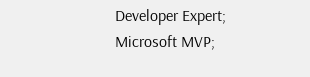Developer Expert; Microsoft MVP;